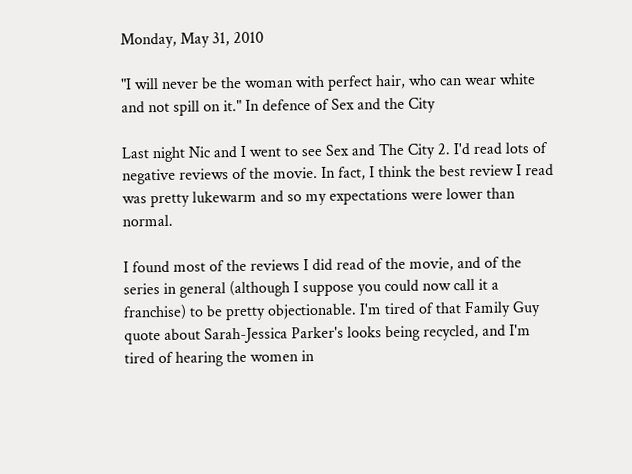Monday, May 31, 2010

"I will never be the woman with perfect hair, who can wear white and not spill on it." In defence of Sex and the City

Last night Nic and I went to see Sex and The City 2. I'd read lots of negative reviews of the movie. In fact, I think the best review I read was pretty lukewarm and so my expectations were lower than normal.

I found most of the reviews I did read of the movie, and of the series in general (although I suppose you could now call it a franchise) to be pretty objectionable. I'm tired of that Family Guy quote about Sarah-Jessica Parker's looks being recycled, and I'm tired of hearing the women in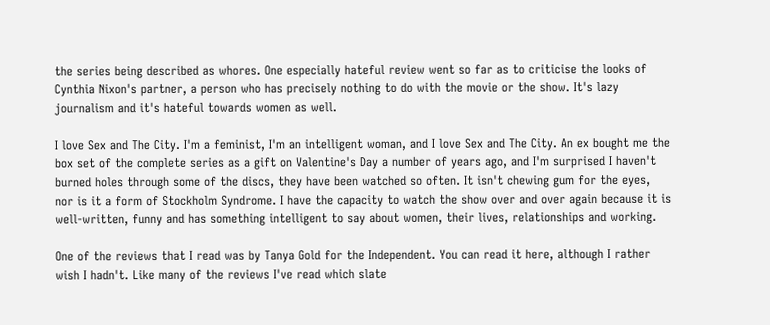the series being described as whores. One especially hateful review went so far as to criticise the looks of Cynthia Nixon's partner, a person who has precisely nothing to do with the movie or the show. It's lazy journalism and it's hateful towards women as well.

I love Sex and The City. I'm a feminist, I'm an intelligent woman, and I love Sex and The City. An ex bought me the box set of the complete series as a gift on Valentine's Day a number of years ago, and I'm surprised I haven't burned holes through some of the discs, they have been watched so often. It isn't chewing gum for the eyes, nor is it a form of Stockholm Syndrome. I have the capacity to watch the show over and over again because it is well-written, funny and has something intelligent to say about women, their lives, relationships and working.

One of the reviews that I read was by Tanya Gold for the Independent. You can read it here, although I rather wish I hadn't. Like many of the reviews I've read which slate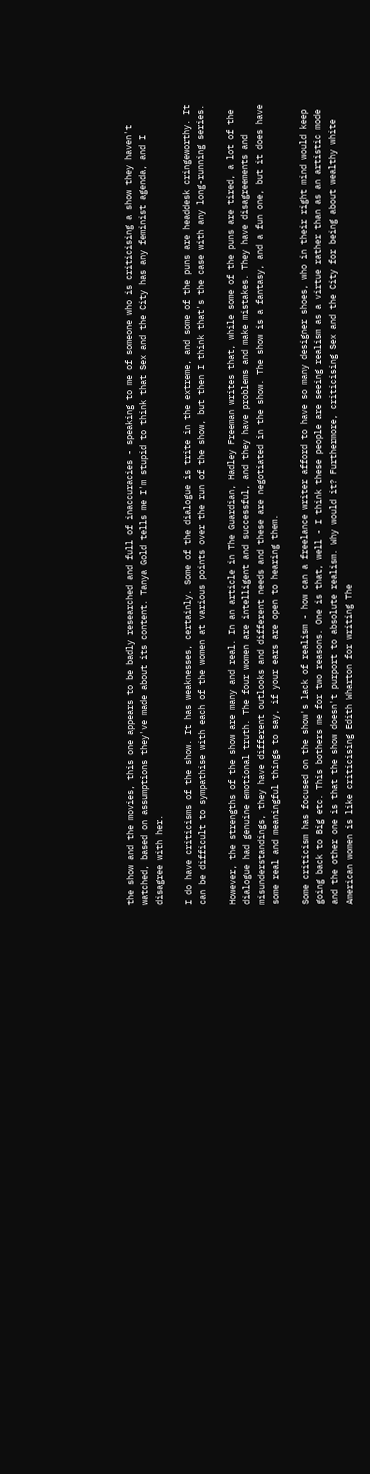the show and the movies, this one appears to be badly researched and full of inaccuracies - speaking to me of someone who is criticising a show they haven't watched, based on assumptions they've made about its content. Tanya Gold tells me I'm stupid to think that Sex and the City has any feminist agenda, and I disagree with her.

I do have criticisms of the show. It has weaknesses, certainly. Some of the dialogue is trite in the extreme, and some of the puns are headdesk cringeworthy. It can be difficult to sympathise with each of the women at various points over the run of the show, but then I think that's the case with any long-running series.

However, the strengths of the show are many and real. In an article in The Guardian, Hadley Freeman writes that, while some of the puns are tired, a lot of the dialogue had genuine emotional truth. The four women are intelligent and successful, and they have problems and make mistakes. They have disagreements and misunderstandings, they have different outlooks and different needs and these are negotiated in the show. The show is a fantasy, and a fun one, but it does have some real and meaningful things to say, if your ears are open to hearing them.

Some criticism has focused on the show's lack of realism - how can a freelance writer afford to have so many designer shoes, who in their right mind would keep going back to Big etc. This bothers me for two reasons. One is that, well - I think these people are seeing realism as a virtue rather than as an artistic mode and the other one is that the show doesn't purport to absolute realism. Why would it? Furthermore, criticising Sex and the City for being about wealthy white American women is like criticising Edith Wharton for writing The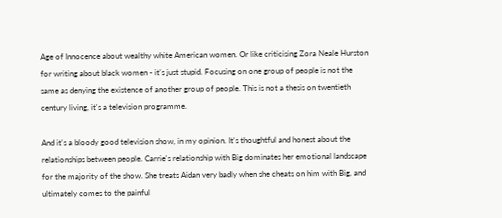Age of Innocence about wealthy white American women. Or like criticising Zora Neale Hurston for writing about black women - it's just stupid. Focusing on one group of people is not the same as denying the existence of another group of people. This is not a thesis on twentieth century living, it's a television programme.

And it's a bloody good television show, in my opinion. It's thoughtful and honest about the relationships between people. Carrie's relationship with Big dominates her emotional landscape for the majority of the show. She treats Aidan very badly when she cheats on him with Big, and ultimately comes to the painful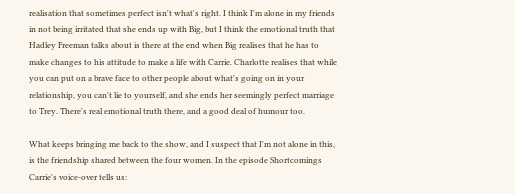realisation that sometimes perfect isn't what's right. I think I'm alone in my friends in not being irritated that she ends up with Big, but I think the emotional truth that Hadley Freeman talks about is there at the end when Big realises that he has to make changes to his attitude to make a life with Carrie. Charlotte realises that while you can put on a brave face to other people about what's going on in your relationship, you can't lie to yourself, and she ends her seemingly perfect marriage to Trey. There's real emotional truth there, and a good deal of humour too.

What keeps bringing me back to the show, and I suspect that I'm not alone in this, is the friendship shared between the four women. In the episode Shortcomings Carrie's voice-over tells us: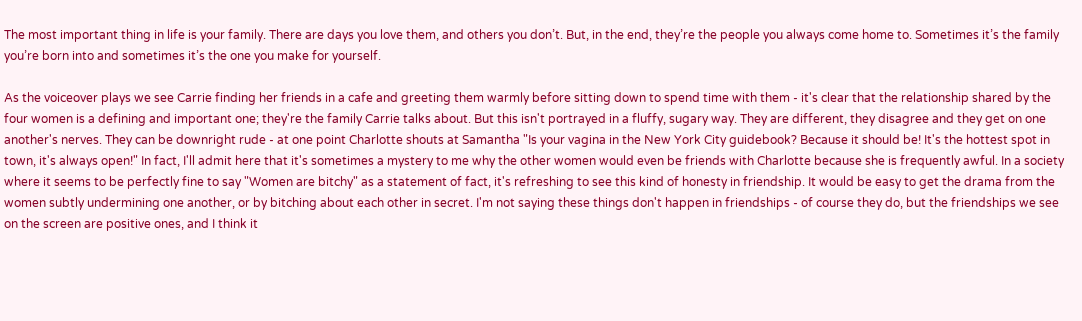The most important thing in life is your family. There are days you love them, and others you don’t. But, in the end, they’re the people you always come home to. Sometimes it’s the family you’re born into and sometimes it’s the one you make for yourself.

As the voiceover plays we see Carrie finding her friends in a cafe and greeting them warmly before sitting down to spend time with them - it's clear that the relationship shared by the four women is a defining and important one; they're the family Carrie talks about. But this isn't portrayed in a fluffy, sugary way. They are different, they disagree and they get on one another's nerves. They can be downright rude - at one point Charlotte shouts at Samantha "Is your vagina in the New York City guidebook? Because it should be! It's the hottest spot in town, it's always open!" In fact, I'll admit here that it's sometimes a mystery to me why the other women would even be friends with Charlotte because she is frequently awful. In a society where it seems to be perfectly fine to say "Women are bitchy" as a statement of fact, it's refreshing to see this kind of honesty in friendship. It would be easy to get the drama from the women subtly undermining one another, or by bitching about each other in secret. I'm not saying these things don't happen in friendships - of course they do, but the friendships we see on the screen are positive ones, and I think it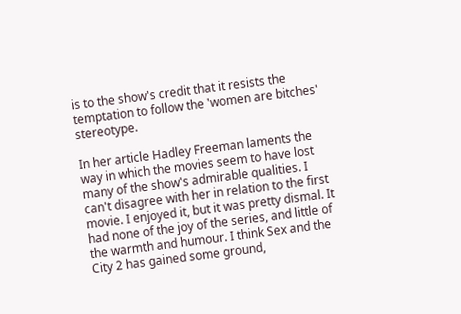is to the show's credit that it resists the temptation to follow the 'women are bitches' stereotype.

In her article Hadley Freeman laments the way in which the movies seem to have lost many of the show's admirable qualities. I can't disagree with her in relation to the first movie. I enjoyed it, but it was pretty dismal. It had none of the joy of the series, and little of the warmth and humour. I think Sex and the City 2 has gained some ground,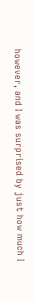however, and I was surprised by just how much I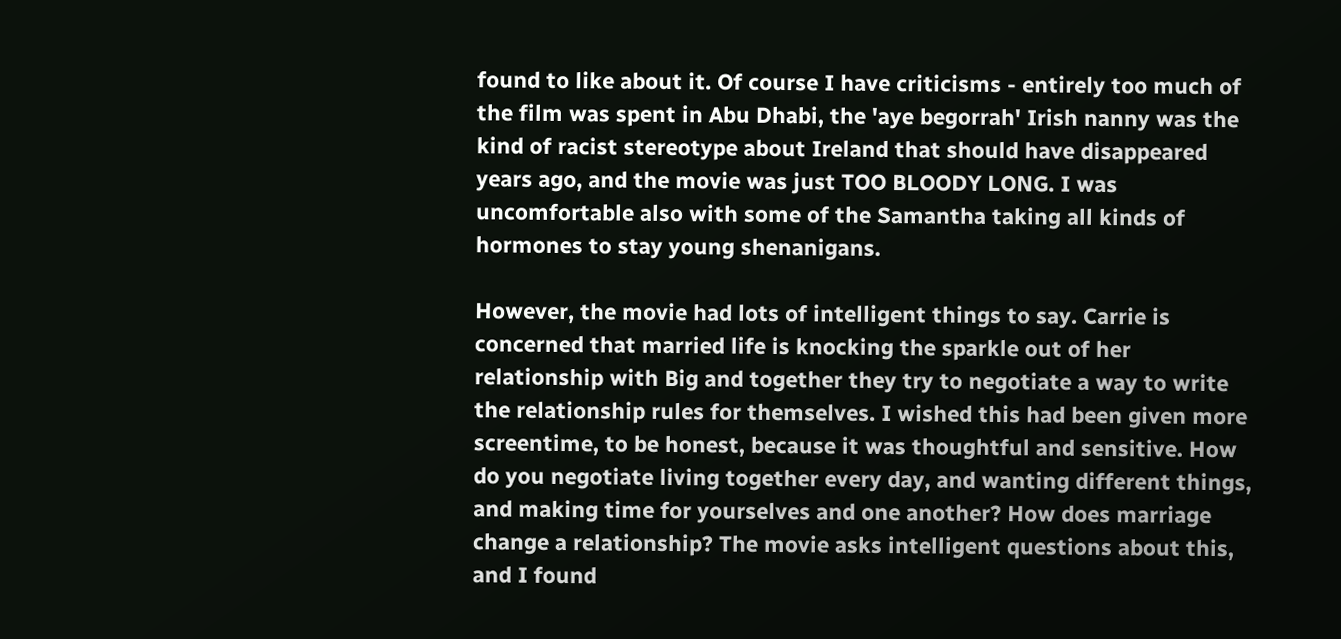found to like about it. Of course I have criticisms - entirely too much of the film was spent in Abu Dhabi, the 'aye begorrah' Irish nanny was the kind of racist stereotype about Ireland that should have disappeared years ago, and the movie was just TOO BLOODY LONG. I was uncomfortable also with some of the Samantha taking all kinds of hormones to stay young shenanigans.

However, the movie had lots of intelligent things to say. Carrie is concerned that married life is knocking the sparkle out of her relationship with Big and together they try to negotiate a way to write the relationship rules for themselves. I wished this had been given more screentime, to be honest, because it was thoughtful and sensitive. How do you negotiate living together every day, and wanting different things, and making time for yourselves and one another? How does marriage change a relationship? The movie asks intelligent questions about this, and I found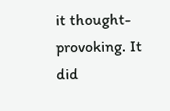it thought-provoking. It did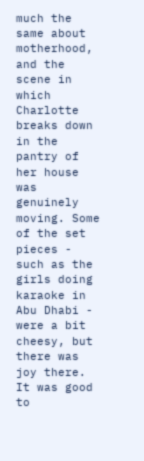much the same about motherhood, and the scene in which Charlotte breaks down in the pantry of her house was genuinely moving. Some of the set pieces - such as the girls doing karaoke in Abu Dhabi - were a bit cheesy, but there was joy there. It was good to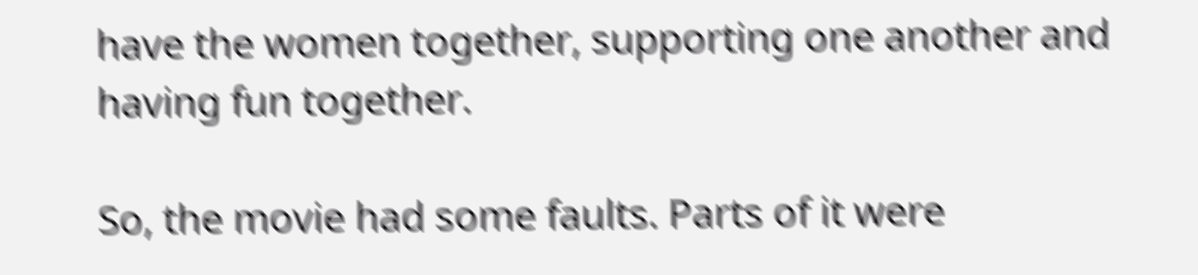have the women together, supporting one another and having fun together.

So, the movie had some faults. Parts of it were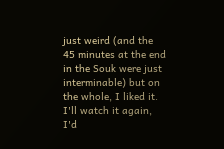just weird (and the 45 minutes at the end in the Souk were just interminable) but on the whole, I liked it. I'll watch it again, I'd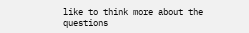like to think more about the questions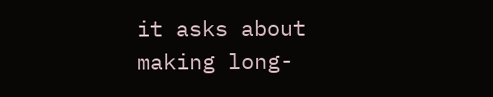it asks about making long-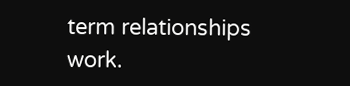term relationships work.